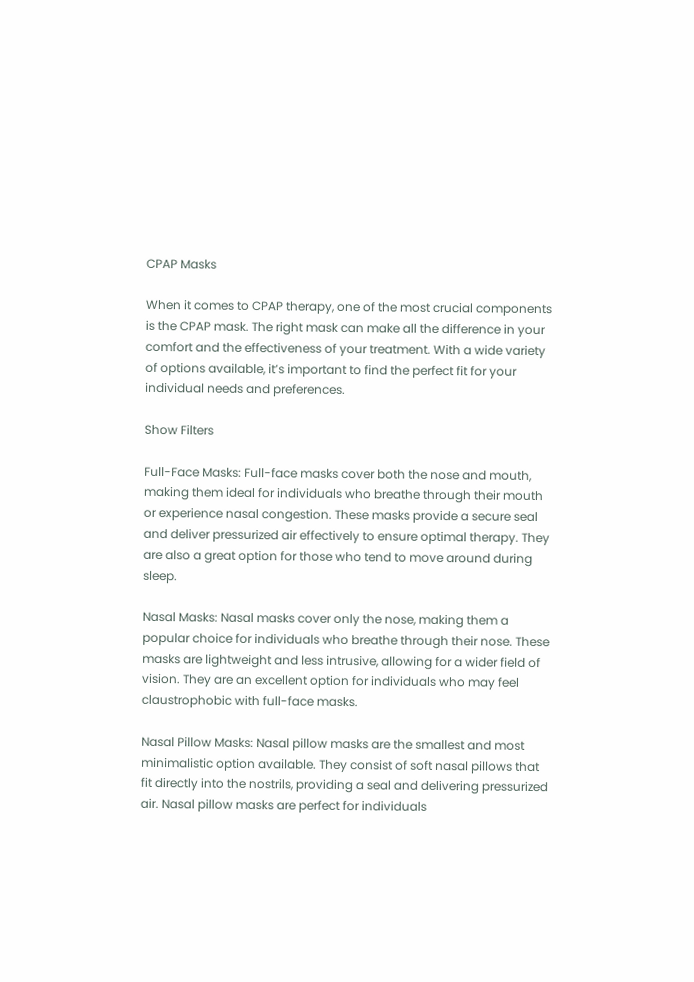CPAP Masks

When it comes to CPAP therapy, one of the most crucial components is the CPAP mask. The right mask can make all the difference in your comfort and the effectiveness of your treatment. With a wide variety of options available, it’s important to find the perfect fit for your individual needs and preferences.

Show Filters

Full-Face Masks: Full-face masks cover both the nose and mouth, making them ideal for individuals who breathe through their mouth or experience nasal congestion. These masks provide a secure seal and deliver pressurized air effectively to ensure optimal therapy. They are also a great option for those who tend to move around during sleep.

Nasal Masks: Nasal masks cover only the nose, making them a popular choice for individuals who breathe through their nose. These masks are lightweight and less intrusive, allowing for a wider field of vision. They are an excellent option for individuals who may feel claustrophobic with full-face masks.

Nasal Pillow Masks: Nasal pillow masks are the smallest and most minimalistic option available. They consist of soft nasal pillows that fit directly into the nostrils, providing a seal and delivering pressurized air. Nasal pillow masks are perfect for individuals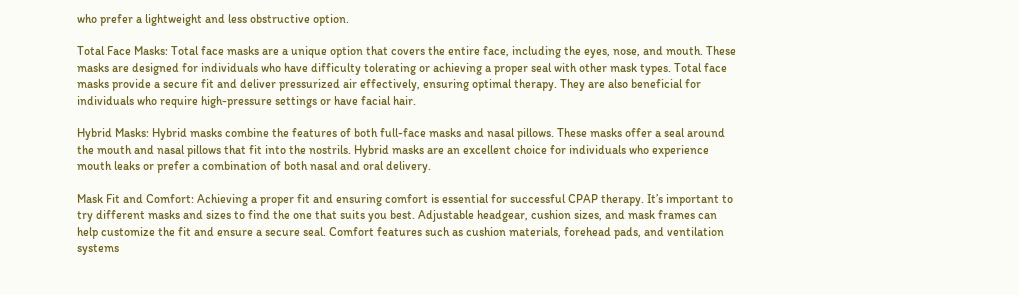who prefer a lightweight and less obstructive option.

Total Face Masks: Total face masks are a unique option that covers the entire face, including the eyes, nose, and mouth. These masks are designed for individuals who have difficulty tolerating or achieving a proper seal with other mask types. Total face masks provide a secure fit and deliver pressurized air effectively, ensuring optimal therapy. They are also beneficial for individuals who require high-pressure settings or have facial hair.

Hybrid Masks: Hybrid masks combine the features of both full-face masks and nasal pillows. These masks offer a seal around the mouth and nasal pillows that fit into the nostrils. Hybrid masks are an excellent choice for individuals who experience mouth leaks or prefer a combination of both nasal and oral delivery.

Mask Fit and Comfort: Achieving a proper fit and ensuring comfort is essential for successful CPAP therapy. It’s important to try different masks and sizes to find the one that suits you best. Adjustable headgear, cushion sizes, and mask frames can help customize the fit and ensure a secure seal. Comfort features such as cushion materials, forehead pads, and ventilation systems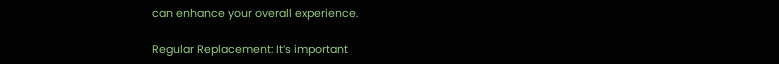can enhance your overall experience.

Regular Replacement: It’s important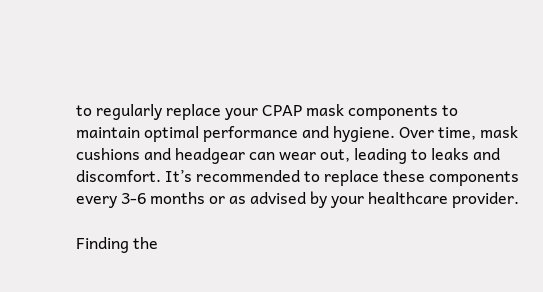to regularly replace your CPAP mask components to maintain optimal performance and hygiene. Over time, mask cushions and headgear can wear out, leading to leaks and discomfort. It’s recommended to replace these components every 3-6 months or as advised by your healthcare provider.

Finding the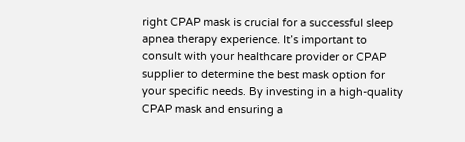right CPAP mask is crucial for a successful sleep apnea therapy experience. It’s important to consult with your healthcare provider or CPAP supplier to determine the best mask option for your specific needs. By investing in a high-quality CPAP mask and ensuring a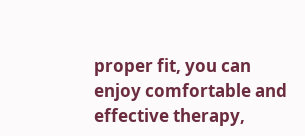proper fit, you can enjoy comfortable and effective therapy,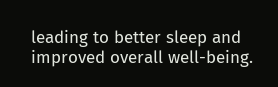leading to better sleep and improved overall well-being.